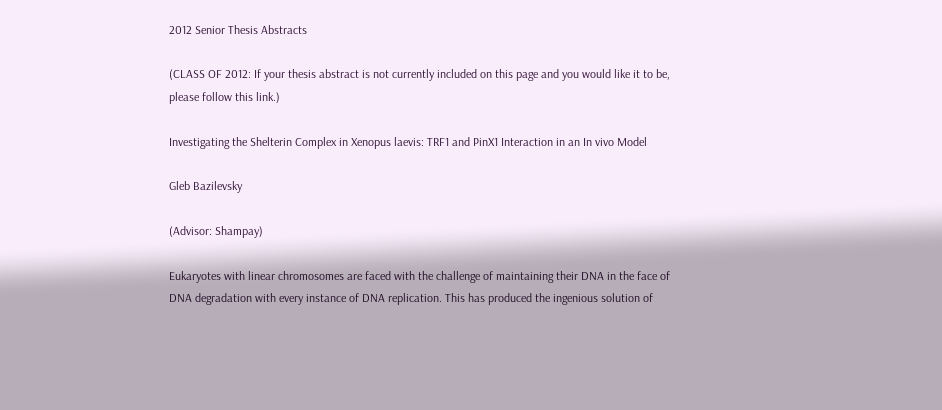2012 Senior Thesis Abstracts

(CLASS OF 2012: If your thesis abstract is not currently included on this page and you would like it to be, please follow this link.)

Investigating the Shelterin Complex in Xenopus laevis: TRF1 and PinX1 Interaction in an In vivo Model

Gleb Bazilevsky

(Advisor: Shampay)

Eukaryotes with linear chromosomes are faced with the challenge of maintaining their DNA in the face of DNA degradation with every instance of DNA replication. This has produced the ingenious solution of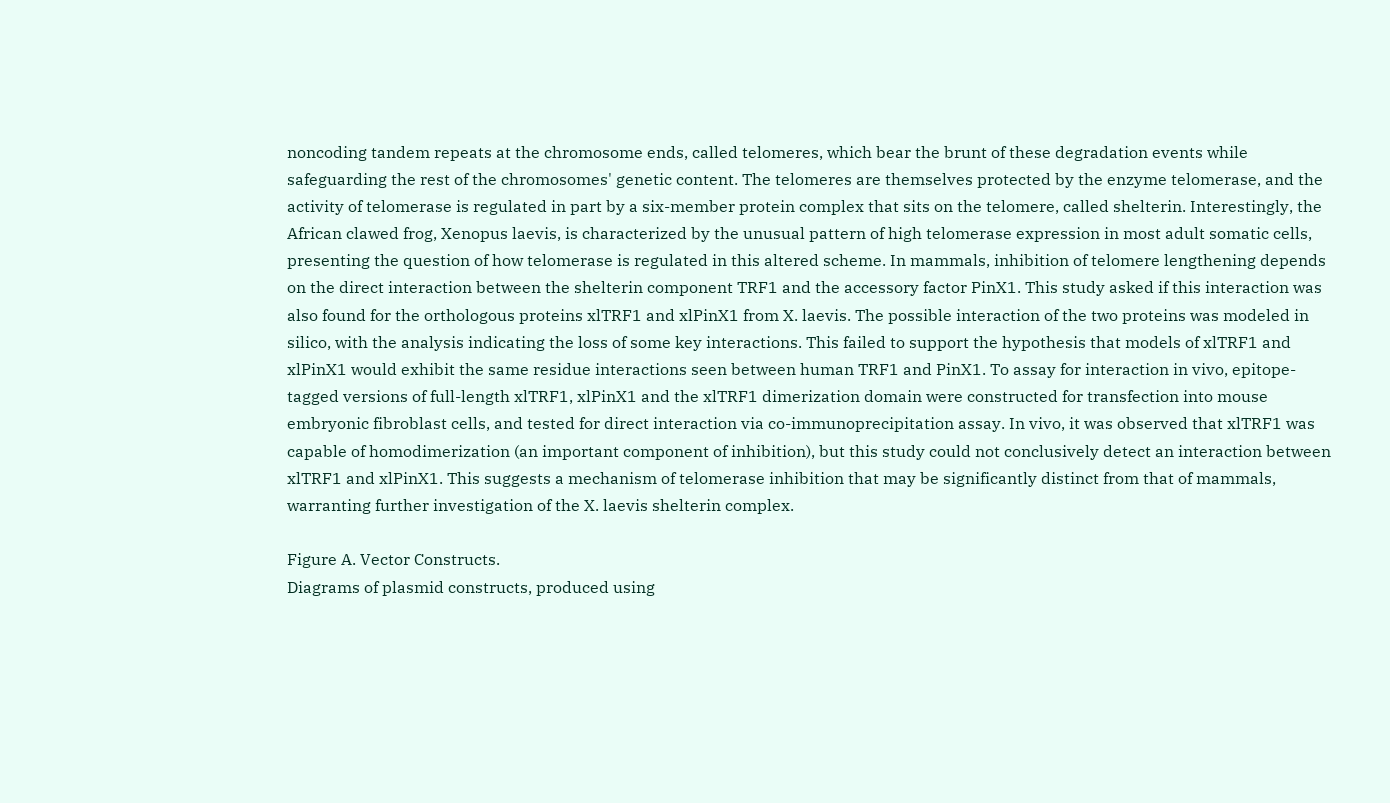noncoding tandem repeats at the chromosome ends, called telomeres, which bear the brunt of these degradation events while safeguarding the rest of the chromosomes' genetic content. The telomeres are themselves protected by the enzyme telomerase, and the activity of telomerase is regulated in part by a six-member protein complex that sits on the telomere, called shelterin. Interestingly, the African clawed frog, Xenopus laevis, is characterized by the unusual pattern of high telomerase expression in most adult somatic cells, presenting the question of how telomerase is regulated in this altered scheme. In mammals, inhibition of telomere lengthening depends on the direct interaction between the shelterin component TRF1 and the accessory factor PinX1. This study asked if this interaction was also found for the orthologous proteins xlTRF1 and xlPinX1 from X. laevis. The possible interaction of the two proteins was modeled in silico, with the analysis indicating the loss of some key interactions. This failed to support the hypothesis that models of xlTRF1 and xlPinX1 would exhibit the same residue interactions seen between human TRF1 and PinX1. To assay for interaction in vivo, epitope-tagged versions of full-length xlTRF1, xlPinX1 and the xlTRF1 dimerization domain were constructed for transfection into mouse embryonic fibroblast cells, and tested for direct interaction via co-immunoprecipitation assay. In vivo, it was observed that xlTRF1 was capable of homodimerization (an important component of inhibition), but this study could not conclusively detect an interaction between xlTRF1 and xlPinX1. This suggests a mechanism of telomerase inhibition that may be significantly distinct from that of mammals, warranting further investigation of the X. laevis shelterin complex.

Figure A. Vector Constructs.
Diagrams of plasmid constructs, produced using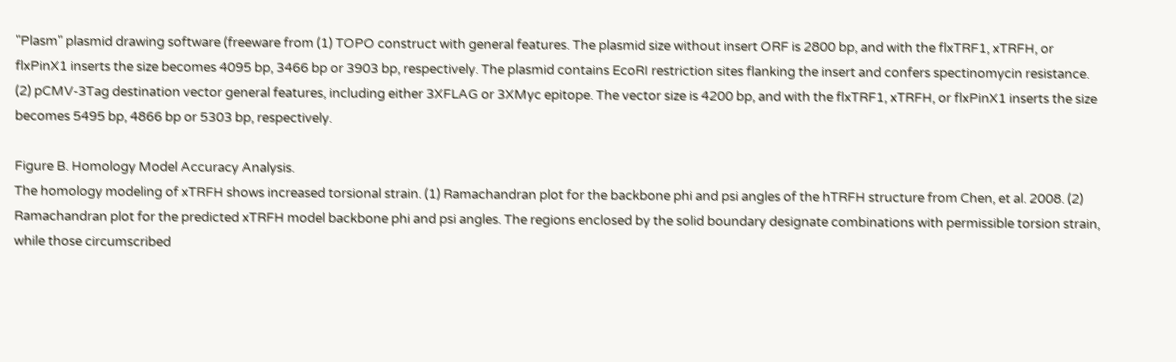"Plasm" plasmid drawing software (freeware from (1) TOPO construct with general features. The plasmid size without insert ORF is 2800 bp, and with the flxTRF1, xTRFH, or flxPinX1 inserts the size becomes 4095 bp, 3466 bp or 3903 bp, respectively. The plasmid contains EcoRI restriction sites flanking the insert and confers spectinomycin resistance. (2) pCMV-3Tag destination vector general features, including either 3XFLAG or 3XMyc epitope. The vector size is 4200 bp, and with the flxTRF1, xTRFH, or flxPinX1 inserts the size becomes 5495 bp, 4866 bp or 5303 bp, respectively.

Figure B. Homology Model Accuracy Analysis.
The homology modeling of xTRFH shows increased torsional strain. (1) Ramachandran plot for the backbone phi and psi angles of the hTRFH structure from Chen, et al. 2008. (2) Ramachandran plot for the predicted xTRFH model backbone phi and psi angles. The regions enclosed by the solid boundary designate combinations with permissible torsion strain, while those circumscribed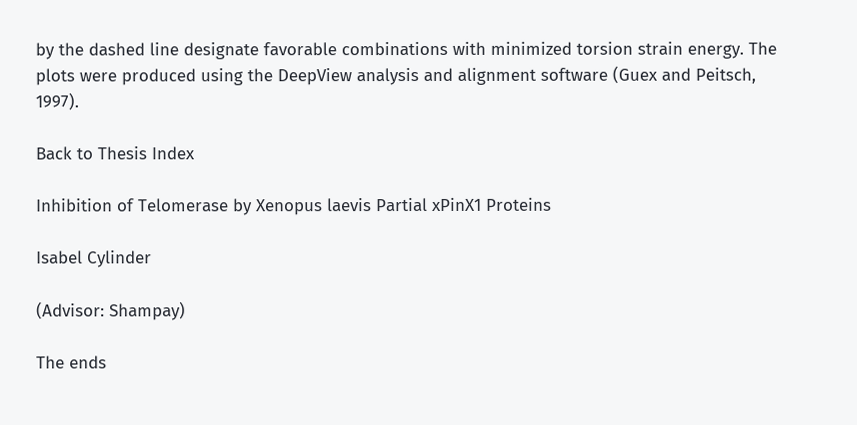by the dashed line designate favorable combinations with minimized torsion strain energy. The plots were produced using the DeepView analysis and alignment software (Guex and Peitsch, 1997).

Back to Thesis Index

Inhibition of Telomerase by Xenopus laevis Partial xPinX1 Proteins

Isabel Cylinder

(Advisor: Shampay)

The ends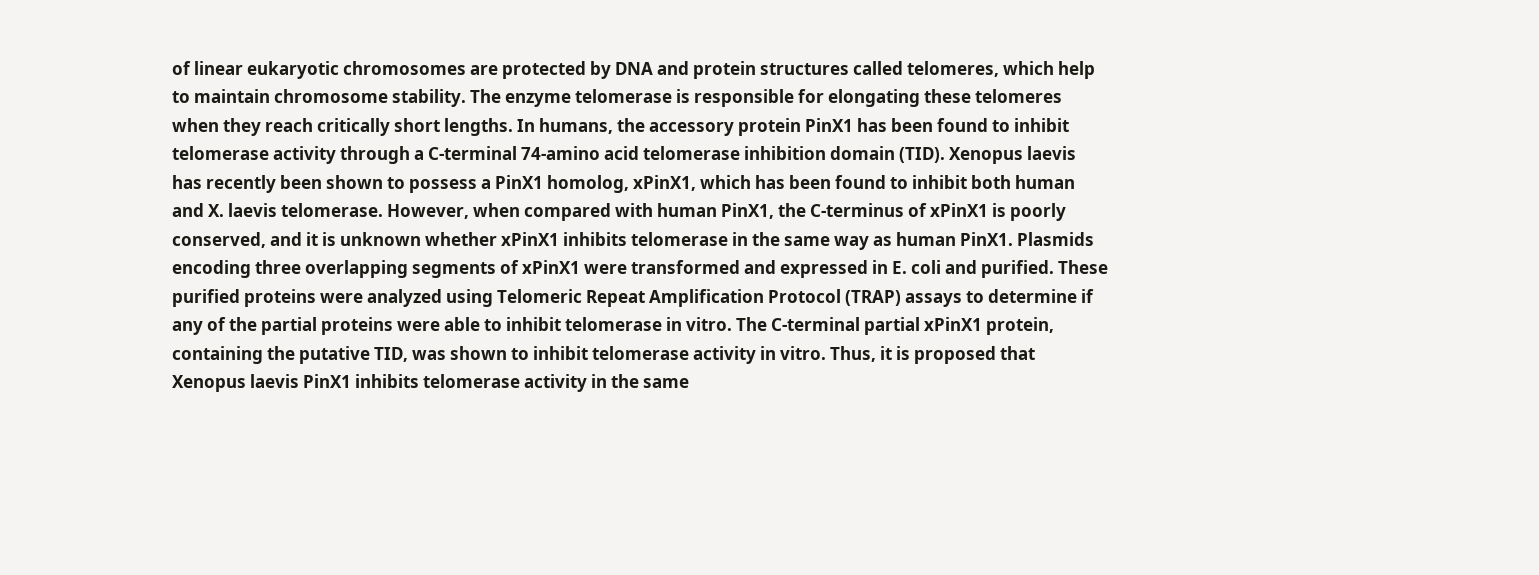of linear eukaryotic chromosomes are protected by DNA and protein structures called telomeres, which help to maintain chromosome stability. The enzyme telomerase is responsible for elongating these telomeres when they reach critically short lengths. In humans, the accessory protein PinX1 has been found to inhibit telomerase activity through a C-terminal 74-amino acid telomerase inhibition domain (TID). Xenopus laevis has recently been shown to possess a PinX1 homolog, xPinX1, which has been found to inhibit both human and X. laevis telomerase. However, when compared with human PinX1, the C-terminus of xPinX1 is poorly conserved, and it is unknown whether xPinX1 inhibits telomerase in the same way as human PinX1. Plasmids encoding three overlapping segments of xPinX1 were transformed and expressed in E. coli and purified. These purified proteins were analyzed using Telomeric Repeat Amplification Protocol (TRAP) assays to determine if any of the partial proteins were able to inhibit telomerase in vitro. The C-terminal partial xPinX1 protein, containing the putative TID, was shown to inhibit telomerase activity in vitro. Thus, it is proposed that Xenopus laevis PinX1 inhibits telomerase activity in the same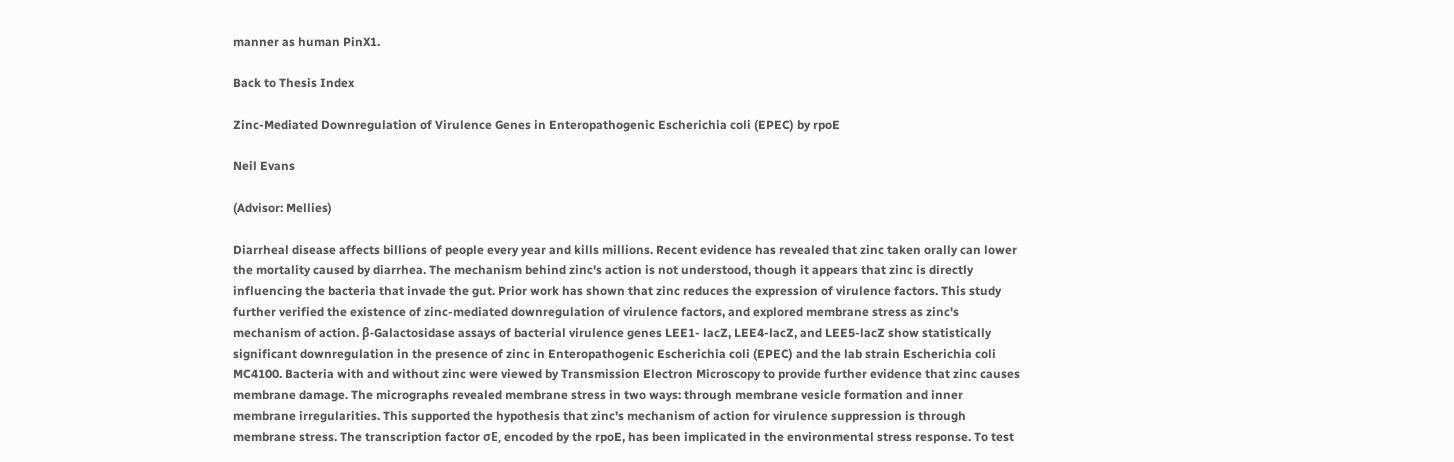manner as human PinX1.

Back to Thesis Index

Zinc-Mediated Downregulation of Virulence Genes in Enteropathogenic Escherichia coli (EPEC) by rpoE

Neil Evans

(Advisor: Mellies)

Diarrheal disease affects billions of people every year and kills millions. Recent evidence has revealed that zinc taken orally can lower the mortality caused by diarrhea. The mechanism behind zinc's action is not understood, though it appears that zinc is directly influencing the bacteria that invade the gut. Prior work has shown that zinc reduces the expression of virulence factors. This study further verified the existence of zinc-mediated downregulation of virulence factors, and explored membrane stress as zinc's mechanism of action. β-Galactosidase assays of bacterial virulence genes LEE1- lacZ, LEE4-lacZ, and LEE5-lacZ show statistically significant downregulation in the presence of zinc in Enteropathogenic Escherichia coli (EPEC) and the lab strain Escherichia coli MC4100. Bacteria with and without zinc were viewed by Transmission Electron Microscopy to provide further evidence that zinc causes membrane damage. The micrographs revealed membrane stress in two ways: through membrane vesicle formation and inner membrane irregularities. This supported the hypothesis that zinc's mechanism of action for virulence suppression is through membrane stress. The transcription factor σE, encoded by the rpoE, has been implicated in the environmental stress response. To test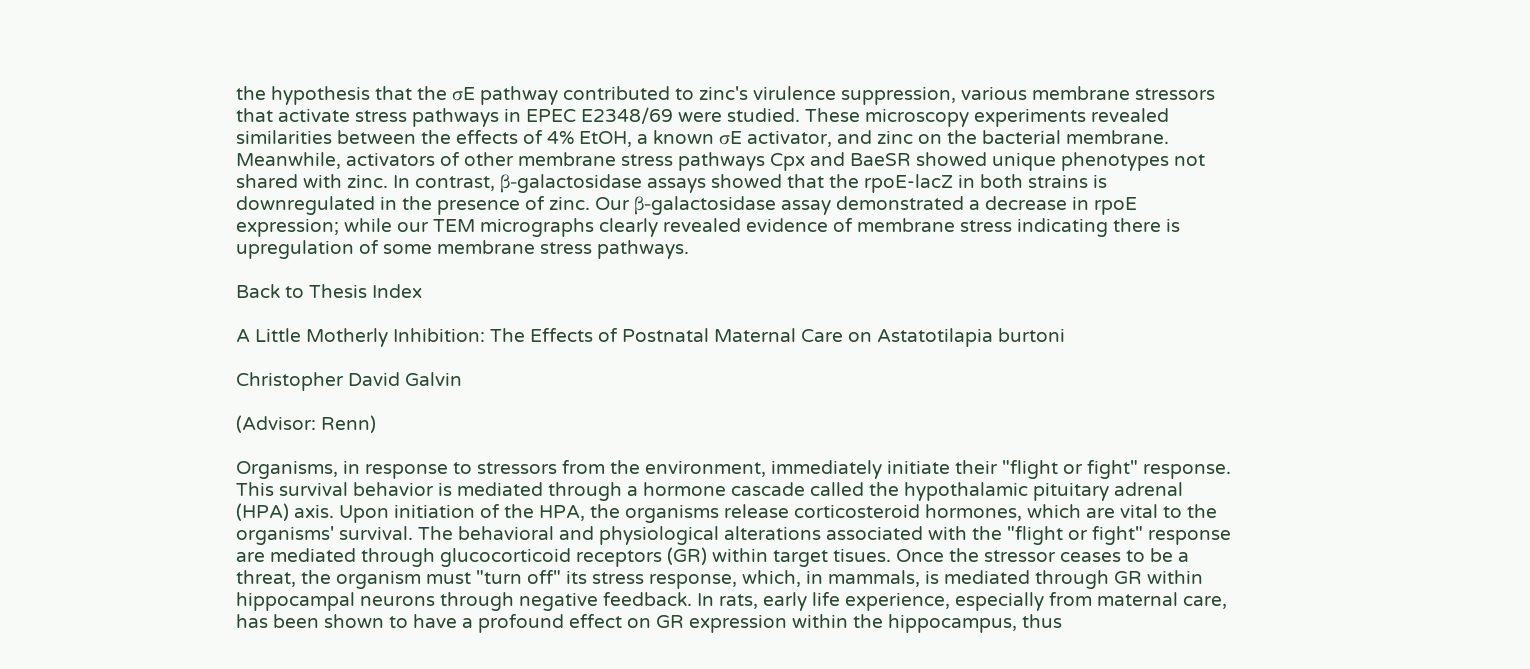the hypothesis that the σE pathway contributed to zinc's virulence suppression, various membrane stressors that activate stress pathways in EPEC E2348/69 were studied. These microscopy experiments revealed similarities between the effects of 4% EtOH, a known σE activator, and zinc on the bacterial membrane. Meanwhile, activators of other membrane stress pathways Cpx and BaeSR showed unique phenotypes not shared with zinc. In contrast, β-galactosidase assays showed that the rpoE-lacZ in both strains is downregulated in the presence of zinc. Our β-galactosidase assay demonstrated a decrease in rpoE expression; while our TEM micrographs clearly revealed evidence of membrane stress indicating there is upregulation of some membrane stress pathways.

Back to Thesis Index

A Little Motherly Inhibition: The Effects of Postnatal Maternal Care on Astatotilapia burtoni

Christopher David Galvin

(Advisor: Renn)

Organisms, in response to stressors from the environment, immediately initiate their "flight or fight" response. This survival behavior is mediated through a hormone cascade called the hypothalamic pituitary adrenal (HPA) axis. Upon initiation of the HPA, the organisms release corticosteroid hormones, which are vital to the organisms' survival. The behavioral and physiological alterations associated with the "flight or fight" response are mediated through glucocorticoid receptors (GR) within target tisues. Once the stressor ceases to be a threat, the organism must "turn off" its stress response, which, in mammals, is mediated through GR within hippocampal neurons through negative feedback. In rats, early life experience, especially from maternal care, has been shown to have a profound effect on GR expression within the hippocampus, thus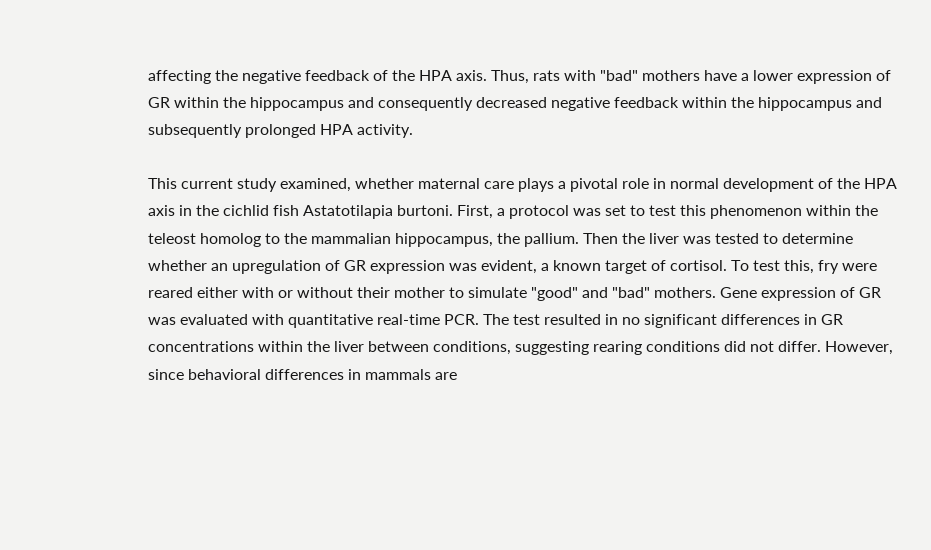affecting the negative feedback of the HPA axis. Thus, rats with "bad" mothers have a lower expression of GR within the hippocampus and consequently decreased negative feedback within the hippocampus and subsequently prolonged HPA activity.

This current study examined, whether maternal care plays a pivotal role in normal development of the HPA axis in the cichlid fish Astatotilapia burtoni. First, a protocol was set to test this phenomenon within the teleost homolog to the mammalian hippocampus, the pallium. Then the liver was tested to determine whether an upregulation of GR expression was evident, a known target of cortisol. To test this, fry were reared either with or without their mother to simulate "good" and "bad" mothers. Gene expression of GR was evaluated with quantitative real-time PCR. The test resulted in no significant differences in GR concentrations within the liver between conditions, suggesting rearing conditions did not differ. However, since behavioral differences in mammals are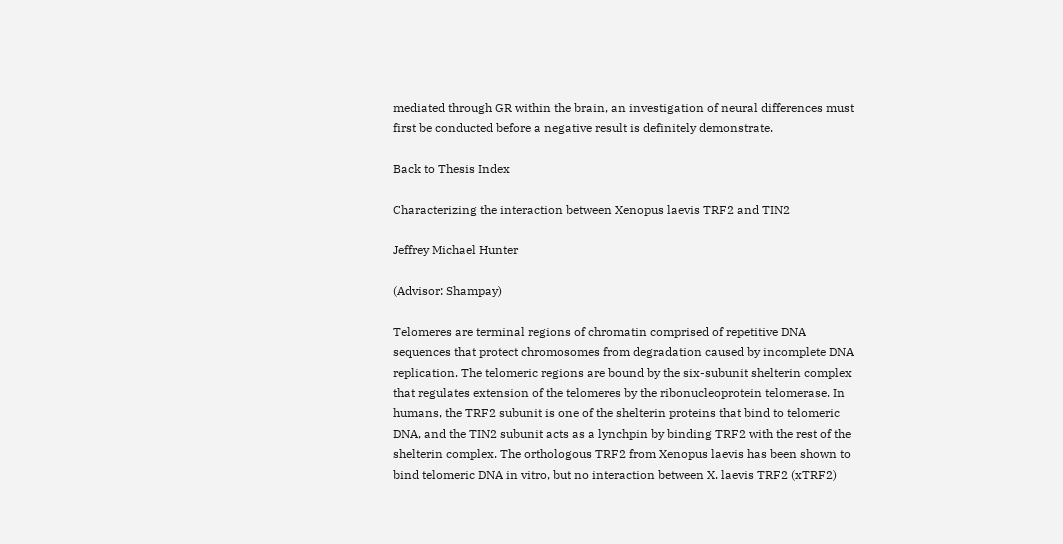mediated through GR within the brain, an investigation of neural differences must first be conducted before a negative result is definitely demonstrate.

Back to Thesis Index

Characterizing the interaction between Xenopus laevis TRF2 and TIN2

Jeffrey Michael Hunter

(Advisor: Shampay)

Telomeres are terminal regions of chromatin comprised of repetitive DNA sequences that protect chromosomes from degradation caused by incomplete DNA replication. The telomeric regions are bound by the six-subunit shelterin complex that regulates extension of the telomeres by the ribonucleoprotein telomerase. In humans, the TRF2 subunit is one of the shelterin proteins that bind to telomeric DNA, and the TIN2 subunit acts as a lynchpin by binding TRF2 with the rest of the shelterin complex. The orthologous TRF2 from Xenopus laevis has been shown to bind telomeric DNA in vitro, but no interaction between X. laevis TRF2 (xTRF2)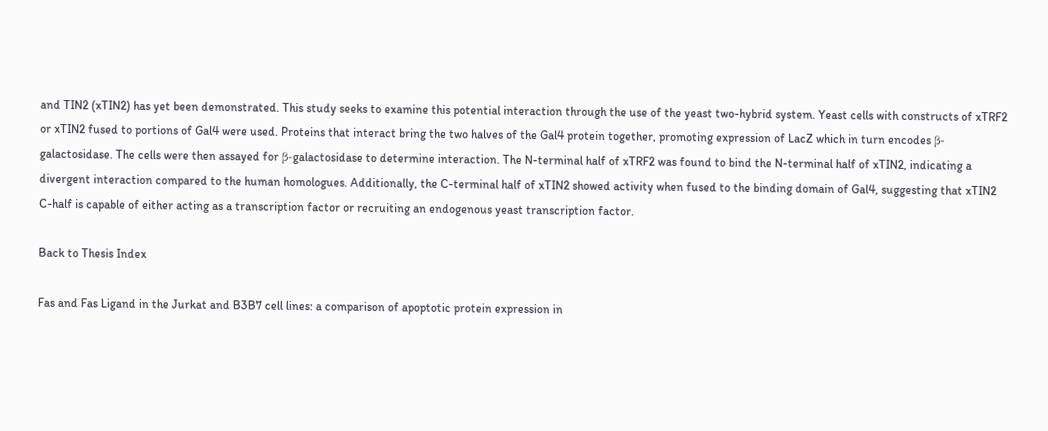and TIN2 (xTIN2) has yet been demonstrated. This study seeks to examine this potential interaction through the use of the yeast two-hybrid system. Yeast cells with constructs of xTRF2 or xTIN2 fused to portions of Gal4 were used. Proteins that interact bring the two halves of the Gal4 protein together, promoting expression of LacZ which in turn encodes β-galactosidase. The cells were then assayed for β-galactosidase to determine interaction. The N-terminal half of xTRF2 was found to bind the N-terminal half of xTIN2, indicating a divergent interaction compared to the human homologues. Additionally, the C-terminal half of xTIN2 showed activity when fused to the binding domain of Gal4, suggesting that xTIN2 C-half is capable of either acting as a transcription factor or recruiting an endogenous yeast transcription factor.

Back to Thesis Index

Fas and Fas Ligand in the Jurkat and B3B7 cell lines: a comparison of apoptotic protein expression in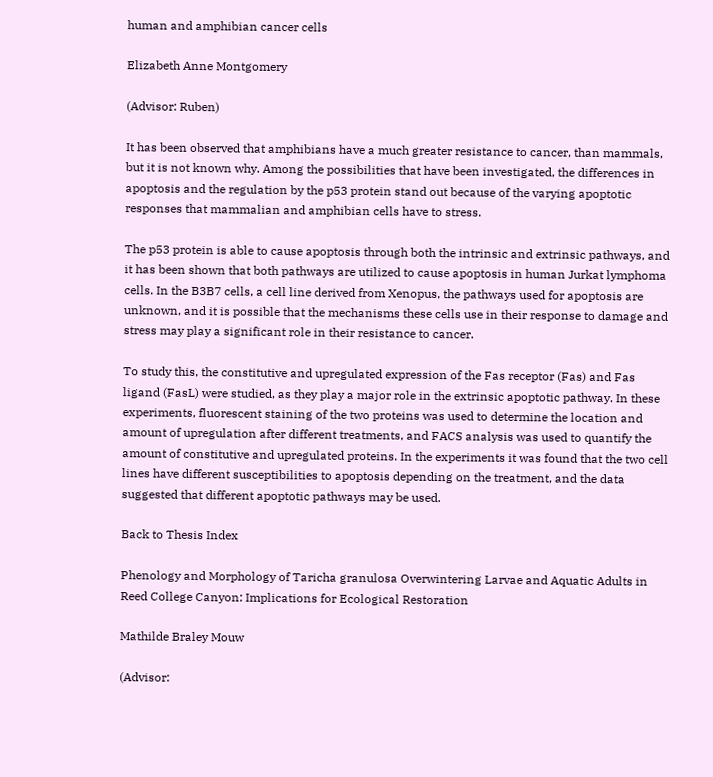human and amphibian cancer cells

Elizabeth Anne Montgomery

(Advisor: Ruben)

It has been observed that amphibians have a much greater resistance to cancer, than mammals, but it is not known why. Among the possibilities that have been investigated, the differences in apoptosis and the regulation by the p53 protein stand out because of the varying apoptotic responses that mammalian and amphibian cells have to stress.

The p53 protein is able to cause apoptosis through both the intrinsic and extrinsic pathways, and it has been shown that both pathways are utilized to cause apoptosis in human Jurkat lymphoma cells. In the B3B7 cells, a cell line derived from Xenopus, the pathways used for apoptosis are unknown, and it is possible that the mechanisms these cells use in their response to damage and stress may play a significant role in their resistance to cancer.

To study this, the constitutive and upregulated expression of the Fas receptor (Fas) and Fas ligand (FasL) were studied, as they play a major role in the extrinsic apoptotic pathway. In these experiments, fluorescent staining of the two proteins was used to determine the location and amount of upregulation after different treatments, and FACS analysis was used to quantify the amount of constitutive and upregulated proteins. In the experiments it was found that the two cell lines have different susceptibilities to apoptosis depending on the treatment, and the data suggested that different apoptotic pathways may be used.

Back to Thesis Index

Phenology and Morphology of Taricha granulosa Overwintering Larvae and Aquatic Adults in Reed College Canyon: Implications for Ecological Restoration

Mathilde Braley Mouw

(Advisor: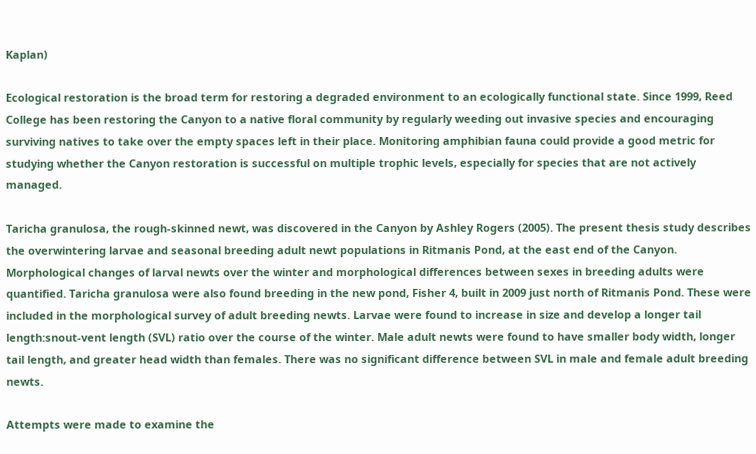Kaplan)

Ecological restoration is the broad term for restoring a degraded environment to an ecologically functional state. Since 1999, Reed College has been restoring the Canyon to a native floral community by regularly weeding out invasive species and encouraging surviving natives to take over the empty spaces left in their place. Monitoring amphibian fauna could provide a good metric for studying whether the Canyon restoration is successful on multiple trophic levels, especially for species that are not actively managed.

Taricha granulosa, the rough-skinned newt, was discovered in the Canyon by Ashley Rogers (2005). The present thesis study describes the overwintering larvae and seasonal breeding adult newt populations in Ritmanis Pond, at the east end of the Canyon. Morphological changes of larval newts over the winter and morphological differences between sexes in breeding adults were quantified. Taricha granulosa were also found breeding in the new pond, Fisher 4, built in 2009 just north of Ritmanis Pond. These were included in the morphological survey of adult breeding newts. Larvae were found to increase in size and develop a longer tail length:snout-vent length (SVL) ratio over the course of the winter. Male adult newts were found to have smaller body width, longer tail length, and greater head width than females. There was no significant difference between SVL in male and female adult breeding newts.

Attempts were made to examine the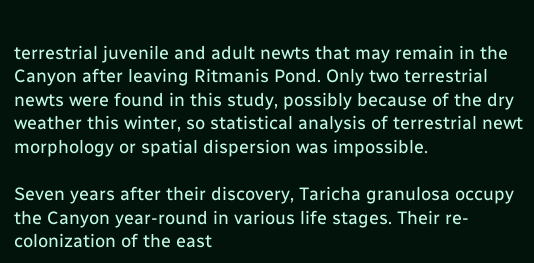terrestrial juvenile and adult newts that may remain in the Canyon after leaving Ritmanis Pond. Only two terrestrial newts were found in this study, possibly because of the dry weather this winter, so statistical analysis of terrestrial newt morphology or spatial dispersion was impossible.

Seven years after their discovery, Taricha granulosa occupy the Canyon year-round in various life stages. Their re-colonization of the east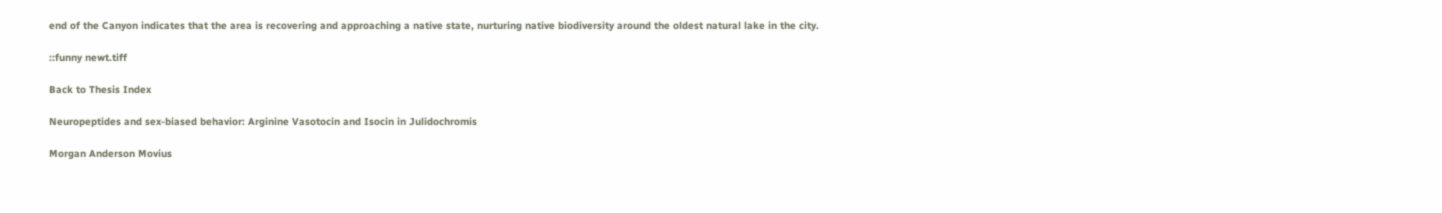end of the Canyon indicates that the area is recovering and approaching a native state, nurturing native biodiversity around the oldest natural lake in the city.

::funny newt.tiff

Back to Thesis Index

Neuropeptides and sex-biased behavior: Arginine Vasotocin and Isocin in Julidochromis

Morgan Anderson Movius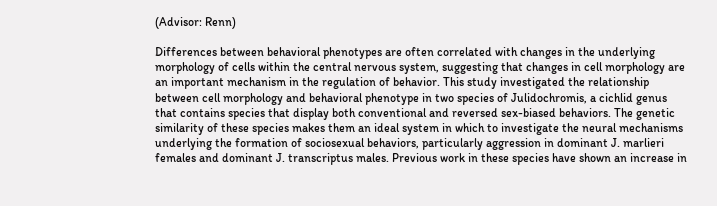(Advisor: Renn)

Differences between behavioral phenotypes are often correlated with changes in the underlying morphology of cells within the central nervous system, suggesting that changes in cell morphology are an important mechanism in the regulation of behavior. This study investigated the relationship between cell morphology and behavioral phenotype in two species of Julidochromis, a cichlid genus that contains species that display both conventional and reversed sex-biased behaviors. The genetic similarity of these species makes them an ideal system in which to investigate the neural mechanisms underlying the formation of sociosexual behaviors, particularly aggression in dominant J. marlieri females and dominant J. transcriptus males. Previous work in these species have shown an increase in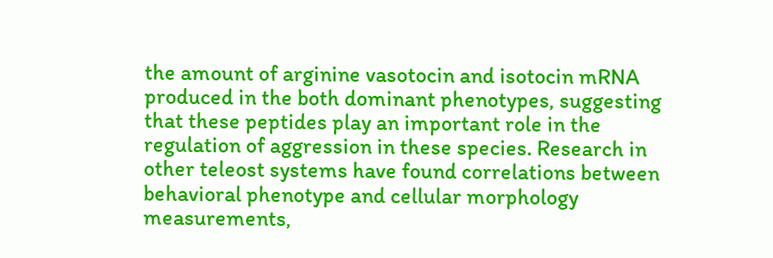the amount of arginine vasotocin and isotocin mRNA produced in the both dominant phenotypes, suggesting that these peptides play an important role in the regulation of aggression in these species. Research in other teleost systems have found correlations between behavioral phenotype and cellular morphology measurements,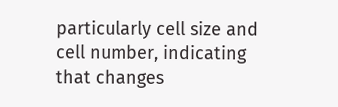particularly cell size and cell number, indicating that changes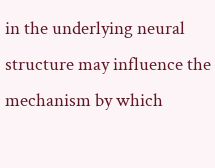in the underlying neural structure may influence the mechanism by which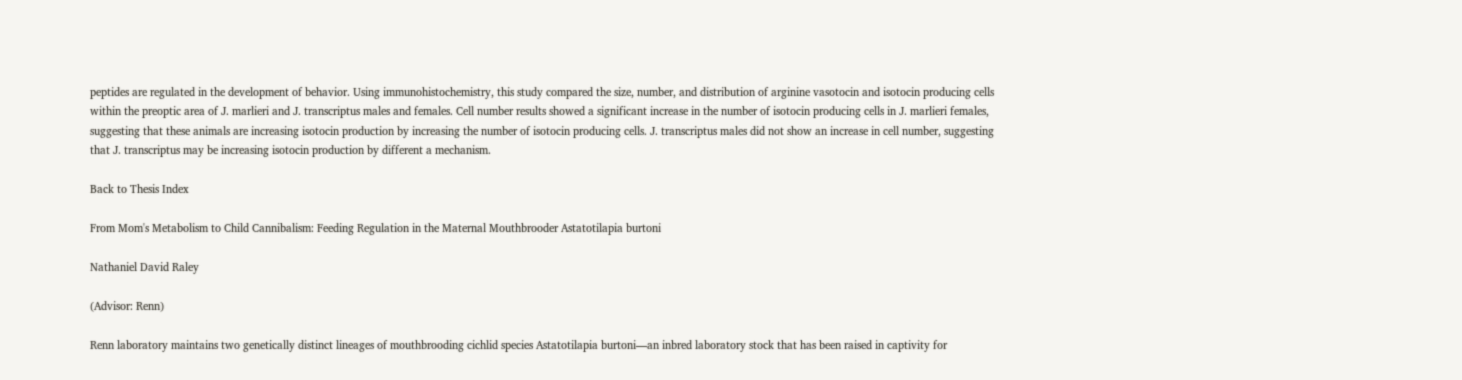peptides are regulated in the development of behavior. Using immunohistochemistry, this study compared the size, number, and distribution of arginine vasotocin and isotocin producing cells within the preoptic area of J. marlieri and J. transcriptus males and females. Cell number results showed a significant increase in the number of isotocin producing cells in J. marlieri females, suggesting that these animals are increasing isotocin production by increasing the number of isotocin producing cells. J. transcriptus males did not show an increase in cell number, suggesting that J. transcriptus may be increasing isotocin production by different a mechanism.

Back to Thesis Index

From Mom's Metabolism to Child Cannibalism: Feeding Regulation in the Maternal Mouthbrooder Astatotilapia burtoni

Nathaniel David Raley

(Advisor: Renn)

Renn laboratory maintains two genetically distinct lineages of mouthbrooding cichlid species Astatotilapia burtoni—an inbred laboratory stock that has been raised in captivity for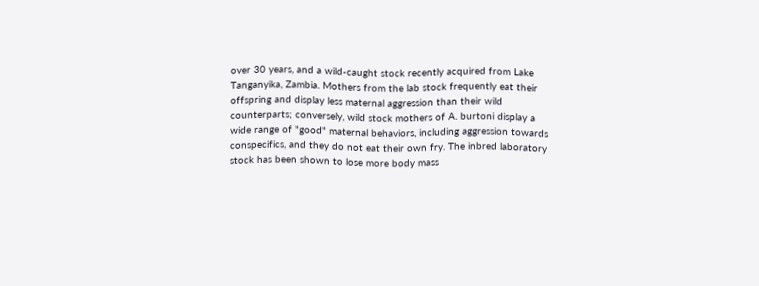over 30 years, and a wild-caught stock recently acquired from Lake Tanganyika, Zambia. Mothers from the lab stock frequently eat their offspring and display less maternal aggression than their wild counterparts; conversely, wild stock mothers of A. burtoni display a wide range of "good" maternal behaviors, including aggression towards conspecifics, and they do not eat their own fry. The inbred laboratory stock has been shown to lose more body mass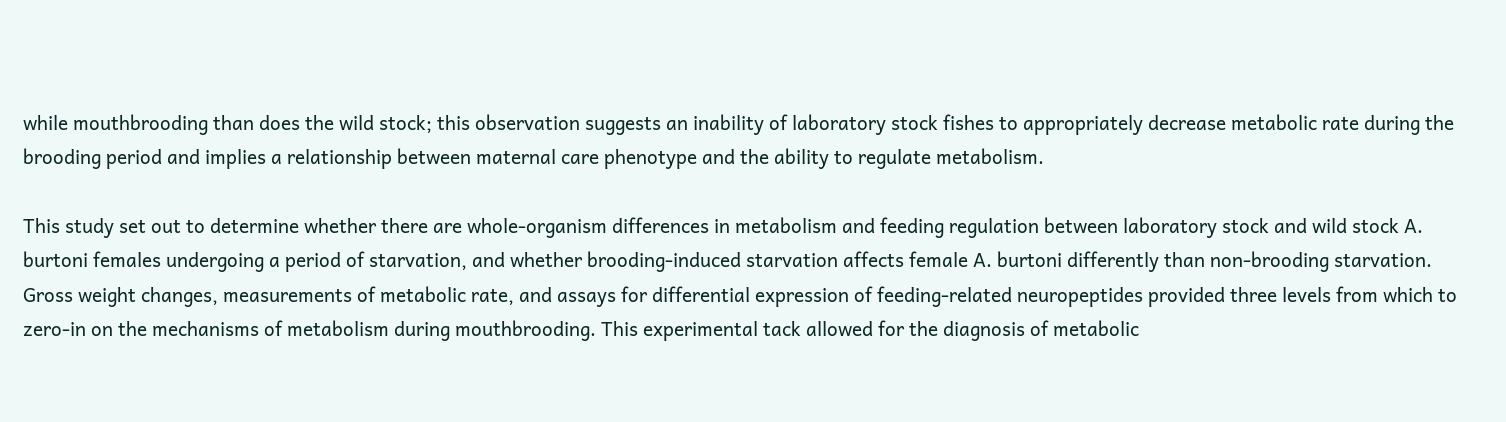while mouthbrooding than does the wild stock; this observation suggests an inability of laboratory stock fishes to appropriately decrease metabolic rate during the brooding period and implies a relationship between maternal care phenotype and the ability to regulate metabolism.

This study set out to determine whether there are whole-organism differences in metabolism and feeding regulation between laboratory stock and wild stock A. burtoni females undergoing a period of starvation, and whether brooding-induced starvation affects female A. burtoni differently than non-brooding starvation. Gross weight changes, measurements of metabolic rate, and assays for differential expression of feeding-related neuropeptides provided three levels from which to zero-in on the mechanisms of metabolism during mouthbrooding. This experimental tack allowed for the diagnosis of metabolic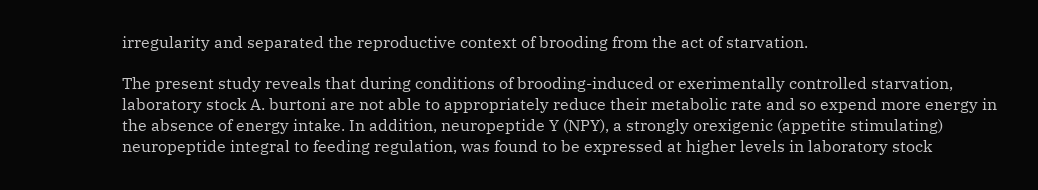irregularity and separated the reproductive context of brooding from the act of starvation.

The present study reveals that during conditions of brooding-induced or exerimentally controlled starvation, laboratory stock A. burtoni are not able to appropriately reduce their metabolic rate and so expend more energy in the absence of energy intake. In addition, neuropeptide Y (NPY), a strongly orexigenic (appetite stimulating) neuropeptide integral to feeding regulation, was found to be expressed at higher levels in laboratory stock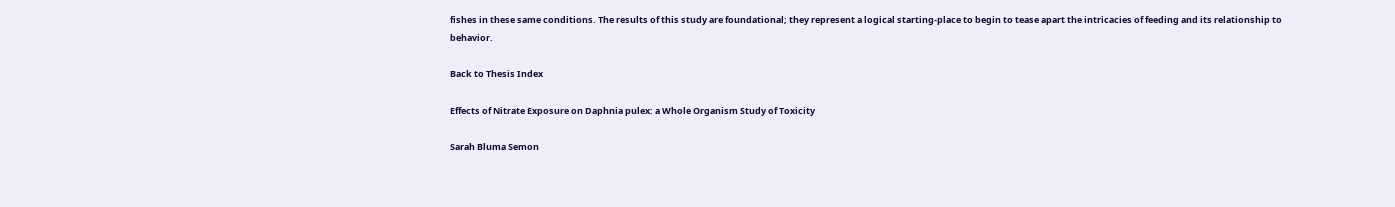fishes in these same conditions. The results of this study are foundational; they represent a logical starting-place to begin to tease apart the intricacies of feeding and its relationship to behavior.

Back to Thesis Index

Effects of Nitrate Exposure on Daphnia pulex: a Whole Organism Study of Toxicity

Sarah Bluma Semon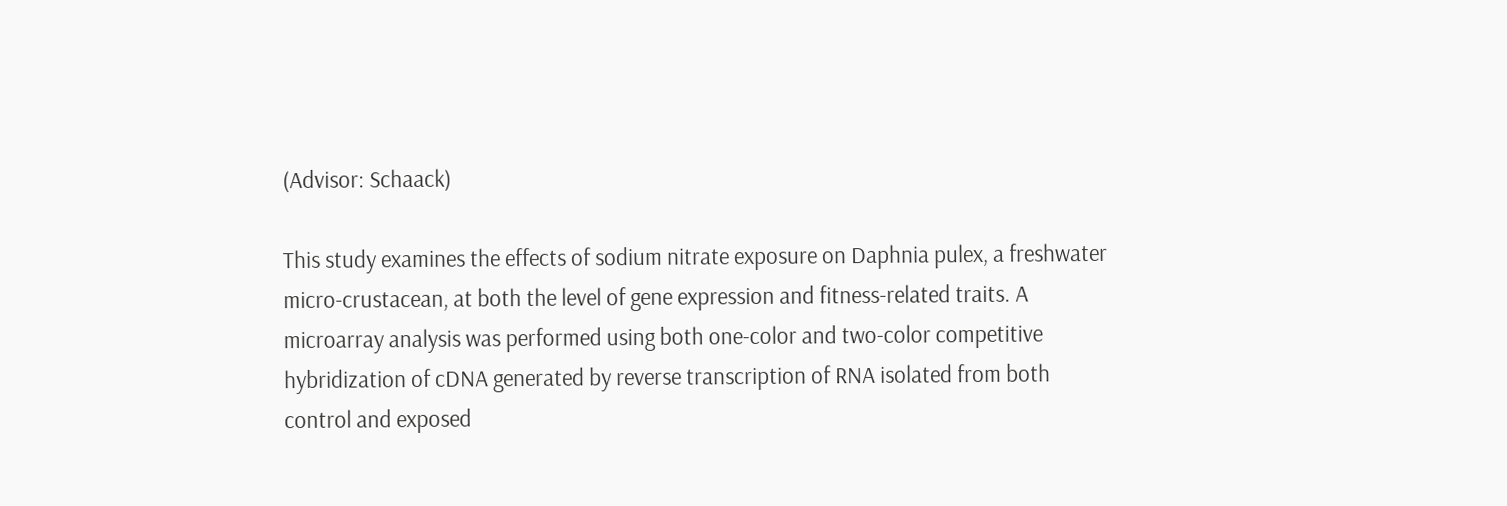(Advisor: Schaack)

This study examines the effects of sodium nitrate exposure on Daphnia pulex, a freshwater micro-crustacean, at both the level of gene expression and fitness-related traits. A microarray analysis was performed using both one-color and two-color competitive hybridization of cDNA generated by reverse transcription of RNA isolated from both control and exposed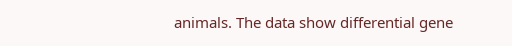animals. The data show differential gene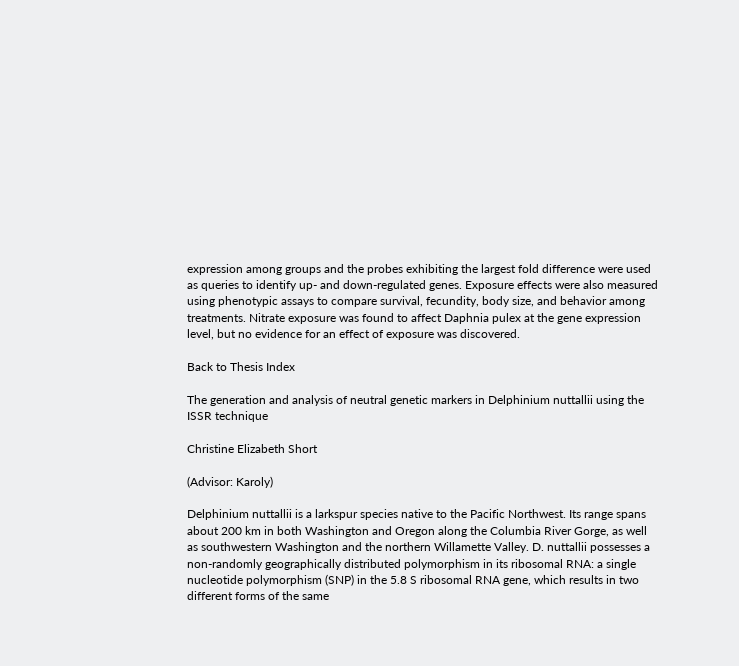expression among groups and the probes exhibiting the largest fold difference were used as queries to identify up- and down-regulated genes. Exposure effects were also measured using phenotypic assays to compare survival, fecundity, body size, and behavior among treatments. Nitrate exposure was found to affect Daphnia pulex at the gene expression level, but no evidence for an effect of exposure was discovered.

Back to Thesis Index

The generation and analysis of neutral genetic markers in Delphinium nuttallii using the ISSR technique

Christine Elizabeth Short

(Advisor: Karoly)

Delphinium nuttallii is a larkspur species native to the Pacific Northwest. Its range spans about 200 km in both Washington and Oregon along the Columbia River Gorge, as well as southwestern Washington and the northern Willamette Valley. D. nuttallii possesses a non-randomly geographically distributed polymorphism in its ribosomal RNA: a single nucleotide polymorphism (SNP) in the 5.8 S ribosomal RNA gene, which results in two different forms of the same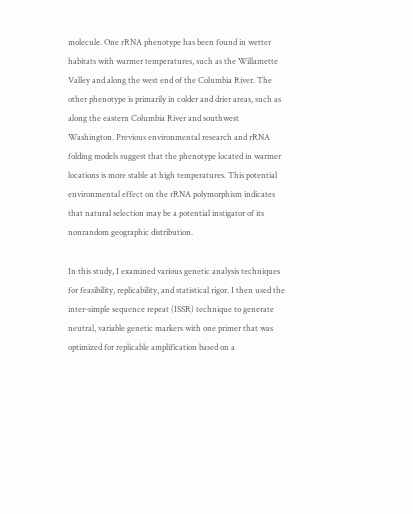molecule. One rRNA phenotype has been found in wetter habitats with warmer temperatures, such as the Willamette Valley and along the west end of the Columbia River. The other phenotype is primarily in colder and drier areas, such as along the eastern Columbia River and southwest Washington. Previous environmental research and rRNA folding models suggest that the phenotype located in warmer locations is more stable at high temperatures. This potential environmental effect on the rRNA polymorphism indicates that natural selection may be a potential instigator of its nonrandom geographic distribution.

In this study, I examined various genetic analysis techniques for feasibility, replicability, and statistical rigor. I then used the inter-simple sequence repeat (ISSR) technique to generate neutral, variable genetic markers with one primer that was optimized for replicable amplification based on a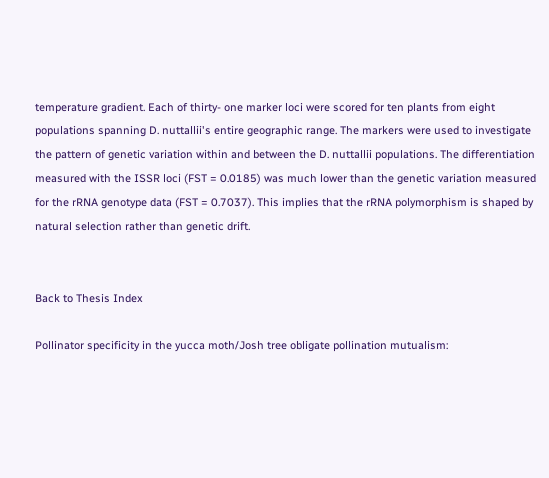temperature gradient. Each of thirty- one marker loci were scored for ten plants from eight populations spanning D. nuttallii's entire geographic range. The markers were used to investigate the pattern of genetic variation within and between the D. nuttallii populations. The differentiation measured with the ISSR loci (FST = 0.0185) was much lower than the genetic variation measured for the rRNA genotype data (FST = 0.7037). This implies that the rRNA polymorphism is shaped by natural selection rather than genetic drift.


Back to Thesis Index

Pollinator specificity in the yucca moth/Josh tree obligate pollination mutualism: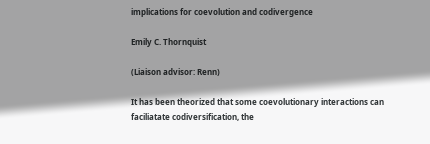implications for coevolution and codivergence

Emily C. Thornquist

(Liaison advisor: Renn)

It has been theorized that some coevolutionary interactions can faciliatate codiversification, the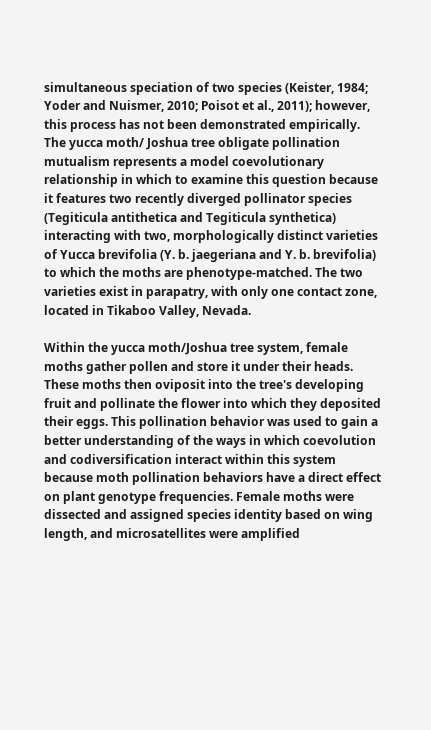simultaneous speciation of two species (Keister, 1984; Yoder and Nuismer, 2010; Poisot et al., 2011); however, this process has not been demonstrated empirically. The yucca moth/ Joshua tree obligate pollination mutualism represents a model coevolutionary relationship in which to examine this question because it features two recently diverged pollinator species (Tegiticula antithetica and Tegiticula synthetica) interacting with two, morphologically distinct varieties of Yucca brevifolia (Y. b. jaegeriana and Y. b. brevifolia) to which the moths are phenotype-matched. The two varieties exist in parapatry, with only one contact zone, located in Tikaboo Valley, Nevada.

Within the yucca moth/Joshua tree system, female moths gather pollen and store it under their heads. These moths then oviposit into the tree's developing fruit and pollinate the flower into which they deposited their eggs. This pollination behavior was used to gain a better understanding of the ways in which coevolution and codiversification interact within this system because moth pollination behaviors have a direct effect on plant genotype frequencies. Female moths were dissected and assigned species identity based on wing length, and microsatellites were amplified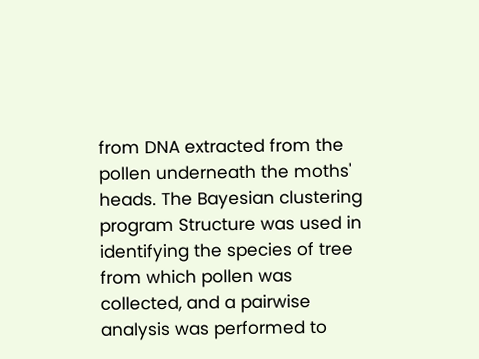from DNA extracted from the pollen underneath the moths' heads. The Bayesian clustering program Structure was used in identifying the species of tree from which pollen was collected, and a pairwise analysis was performed to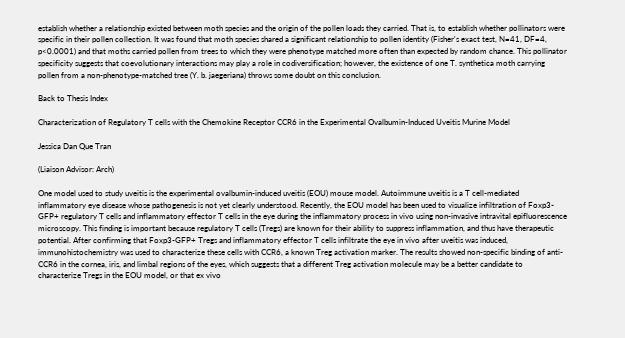establish whether a relationship existed between moth species and the origin of the pollen loads they carried. That is, to establish whether pollinators were specific in their pollen collection. It was found that moth species shared a significant relationship to pollen identity (Fisher's exact test, N=41, DF=4, p<0.0001) and that moths carried pollen from trees to which they were phenotype matched more often than expected by random chance. This pollinator specificity suggests that coevolutionary interactions may play a role in codiversification; however, the existence of one T. synthetica moth carrying pollen from a non-phenotype-matched tree (Y. b. jaegeriana) throws some doubt on this conclusion.

Back to Thesis Index

Characterization of Regulatory T cells with the Chemokine Receptor CCR6 in the Experimental Ovalbumin-Induced Uveitis Murine Model

Jessica Dan Que Tran

(Liaison Advisor: Arch)

One model used to study uveitis is the experimental ovalbumin-induced uveitis (EOU) mouse model. Autoimmune uveitis is a T cell-mediated inflammatory eye disease whose pathogenesis is not yet clearly understood. Recently, the EOU model has been used to visualize infiltration of Foxp3-GFP+ regulatory T cells and inflammatory effector T cells in the eye during the inflammatory process in vivo using non-invasive intravital epifluorescence microscopy. This finding is important because regulatory T cells (Tregs) are known for their ability to suppress inflammation, and thus have therapeutic potential. After confirming that Foxp3-GFP+ Tregs and inflammatory effector T cells infiltrate the eye in vivo after uveitis was induced, immunohistochemistry was used to characterize these cells with CCR6, a known Treg activation marker. The results showed non-specific binding of anti-CCR6 in the cornea, iris, and limbal regions of the eyes, which suggests that a different Treg activation molecule may be a better candidate to characterize Tregs in the EOU model, or that ex vivo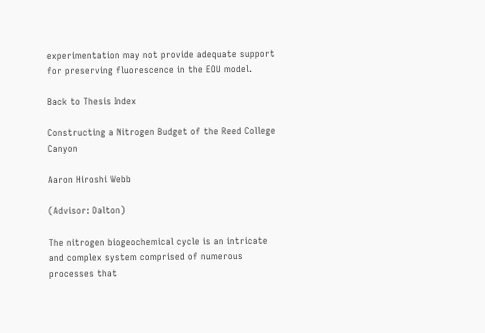experimentation may not provide adequate support for preserving fluorescence in the EOU model.

Back to Thesis Index

Constructing a Nitrogen Budget of the Reed College Canyon

Aaron Hiroshi Webb

(Advisor: Dalton)

The nitrogen biogeochemical cycle is an intricate and complex system comprised of numerous processes that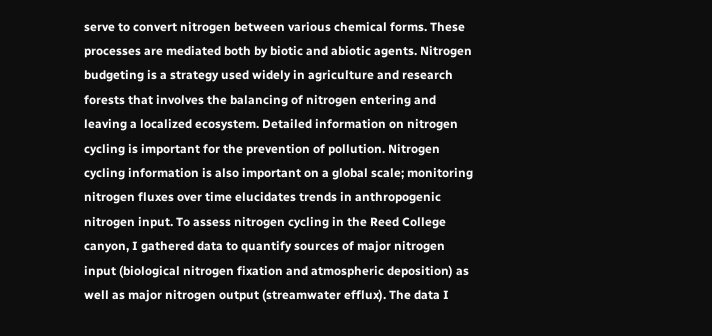serve to convert nitrogen between various chemical forms. These processes are mediated both by biotic and abiotic agents. Nitrogen budgeting is a strategy used widely in agriculture and research forests that involves the balancing of nitrogen entering and leaving a localized ecosystem. Detailed information on nitrogen cycling is important for the prevention of pollution. Nitrogen cycling information is also important on a global scale; monitoring nitrogen fluxes over time elucidates trends in anthropogenic nitrogen input. To assess nitrogen cycling in the Reed College canyon, I gathered data to quantify sources of major nitrogen input (biological nitrogen fixation and atmospheric deposition) as well as major nitrogen output (streamwater efflux). The data I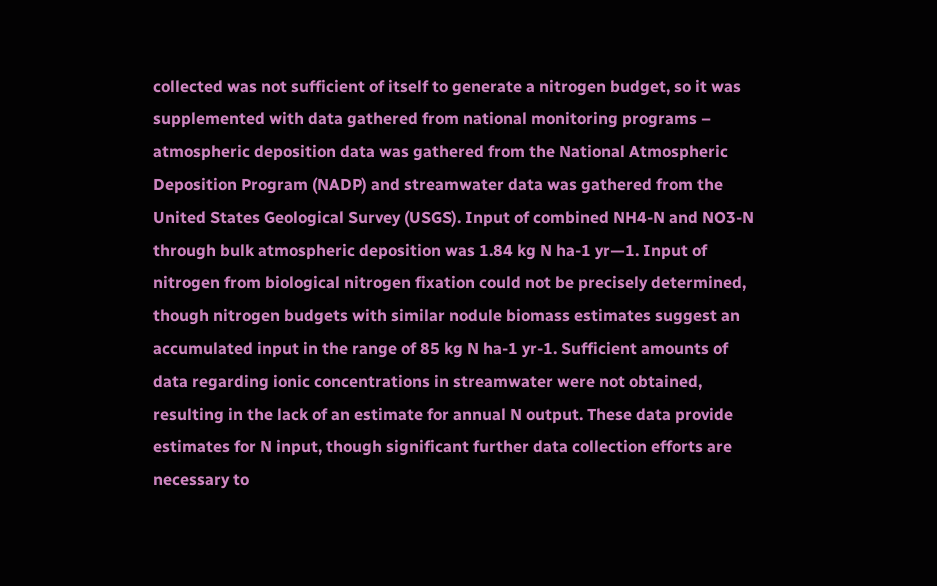collected was not sufficient of itself to generate a nitrogen budget, so it was supplemented with data gathered from national monitoring programs – atmospheric deposition data was gathered from the National Atmospheric Deposition Program (NADP) and streamwater data was gathered from the United States Geological Survey (USGS). Input of combined NH4-N and NO3-N through bulk atmospheric deposition was 1.84 kg N ha-1 yr—1. Input of nitrogen from biological nitrogen fixation could not be precisely determined, though nitrogen budgets with similar nodule biomass estimates suggest an accumulated input in the range of 85 kg N ha-1 yr-1. Sufficient amounts of data regarding ionic concentrations in streamwater were not obtained, resulting in the lack of an estimate for annual N output. These data provide estimates for N input, though significant further data collection efforts are necessary to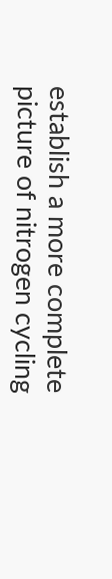establish a more complete picture of nitrogen cycling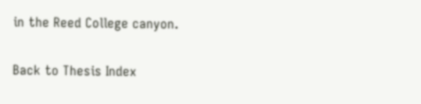in the Reed College canyon.

Back to Thesis Index